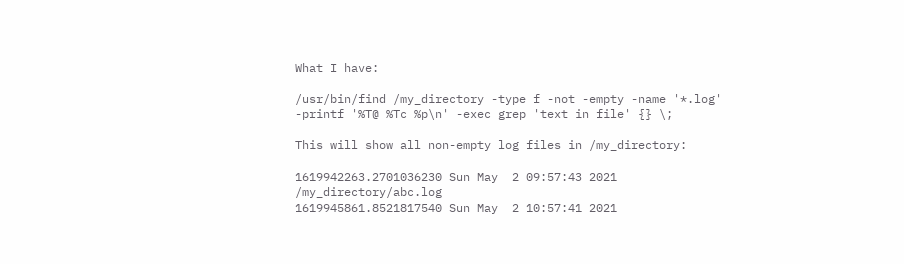What I have:

/usr/bin/find /my_directory -type f -not -empty -name '*.log' -printf '%T@ %Tc %p\n' -exec grep 'text in file' {} \;

This will show all non-empty log files in /my_directory:

1619942263.2701036230 Sun May  2 09:57:43 2021 /my_directory/abc.log
1619945861.8521817540 Sun May  2 10:57:41 2021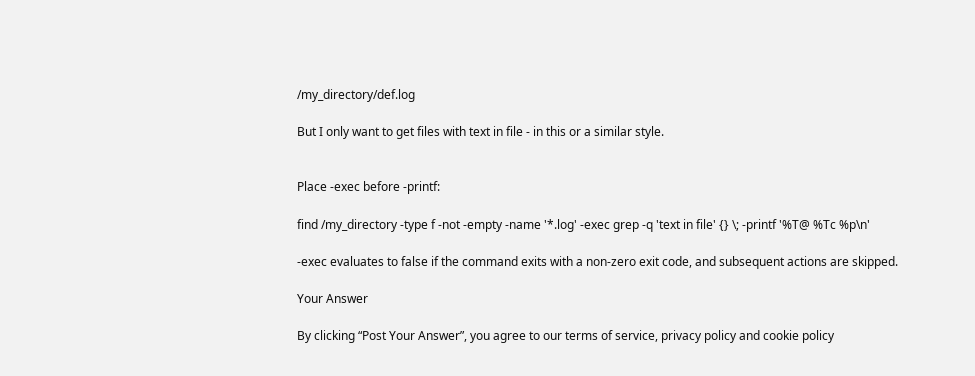/my_directory/def.log

But I only want to get files with text in file - in this or a similar style.


Place -exec before -printf:

find /my_directory -type f -not -empty -name '*.log' -exec grep -q 'text in file' {} \; -printf '%T@ %Tc %p\n'

-exec evaluates to false if the command exits with a non-zero exit code, and subsequent actions are skipped.

Your Answer

By clicking “Post Your Answer”, you agree to our terms of service, privacy policy and cookie policy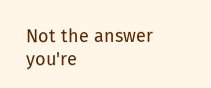Not the answer you're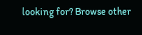looking for? Browse other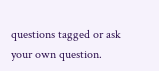questions tagged or ask your own question.